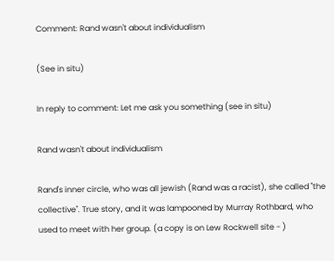Comment: Rand wasn't about individualism

(See in situ)

In reply to comment: Let me ask you something (see in situ)

Rand wasn't about individualism

Rand's inner circle, who was all jewish (Rand was a racist), she called "the collective". True story, and it was lampooned by Murray Rothbard, who used to meet with her group. (a copy is on Lew Rockwell site - )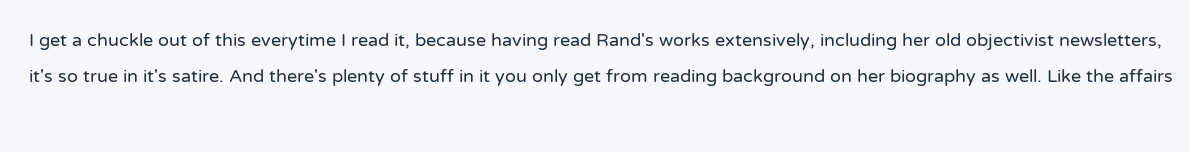I get a chuckle out of this everytime I read it, because having read Rand's works extensively, including her old objectivist newsletters, it's so true in it's satire. And there's plenty of stuff in it you only get from reading background on her biography as well. Like the affairs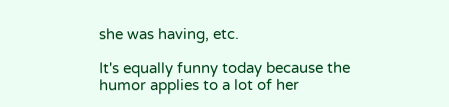she was having, etc.

It's equally funny today because the humor applies to a lot of her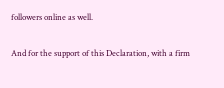followers online as well.

And for the support of this Declaration, with a firm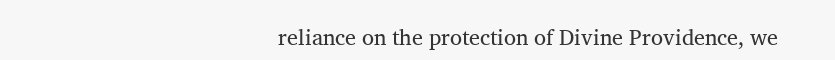reliance on the protection of Divine Providence, we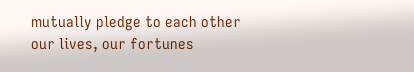mutually pledge to each other our lives, our fortunes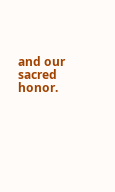and our sacred honor.